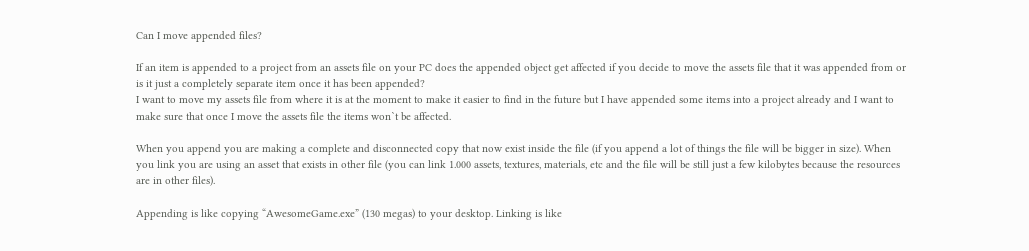Can I move appended files?

If an item is appended to a project from an assets file on your PC does the appended object get affected if you decide to move the assets file that it was appended from or is it just a completely separate item once it has been appended?
I want to move my assets file from where it is at the moment to make it easier to find in the future but I have appended some items into a project already and I want to make sure that once I move the assets file the items won`t be affected.

When you append you are making a complete and disconnected copy that now exist inside the file (if you append a lot of things the file will be bigger in size). When you link you are using an asset that exists in other file (you can link 1.000 assets, textures, materials, etc and the file will be still just a few kilobytes because the resources are in other files).

Appending is like copying “AwesomeGame.exe” (130 megas) to your desktop. Linking is like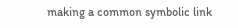making a common symbolic link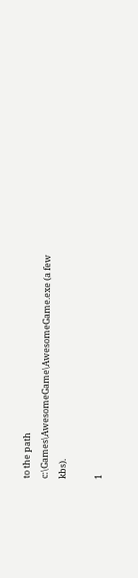to the path c:\Games\AwesomeGame\AwesomeGame.exe (a few kbs).

1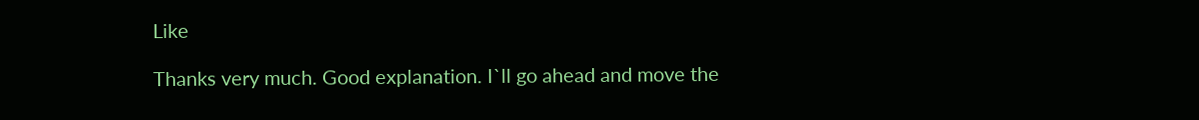Like

Thanks very much. Good explanation. I`ll go ahead and move the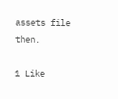assets file then.

1 Like